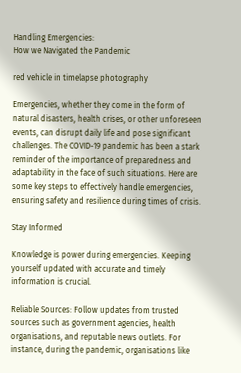Handling Emergencies:
How we Navigated the Pandemic

red vehicle in timelapse photography

Emergencies, whether they come in the form of natural disasters, health crises, or other unforeseen events, can disrupt daily life and pose significant challenges. The COVID-19 pandemic has been a stark reminder of the importance of preparedness and adaptability in the face of such situations. Here are some key steps to effectively handle emergencies, ensuring safety and resilience during times of crisis.

Stay Informed

Knowledge is power during emergencies. Keeping yourself updated with accurate and timely information is crucial.

Reliable Sources: Follow updates from trusted sources such as government agencies, health organisations, and reputable news outlets. For instance, during the pandemic, organisations like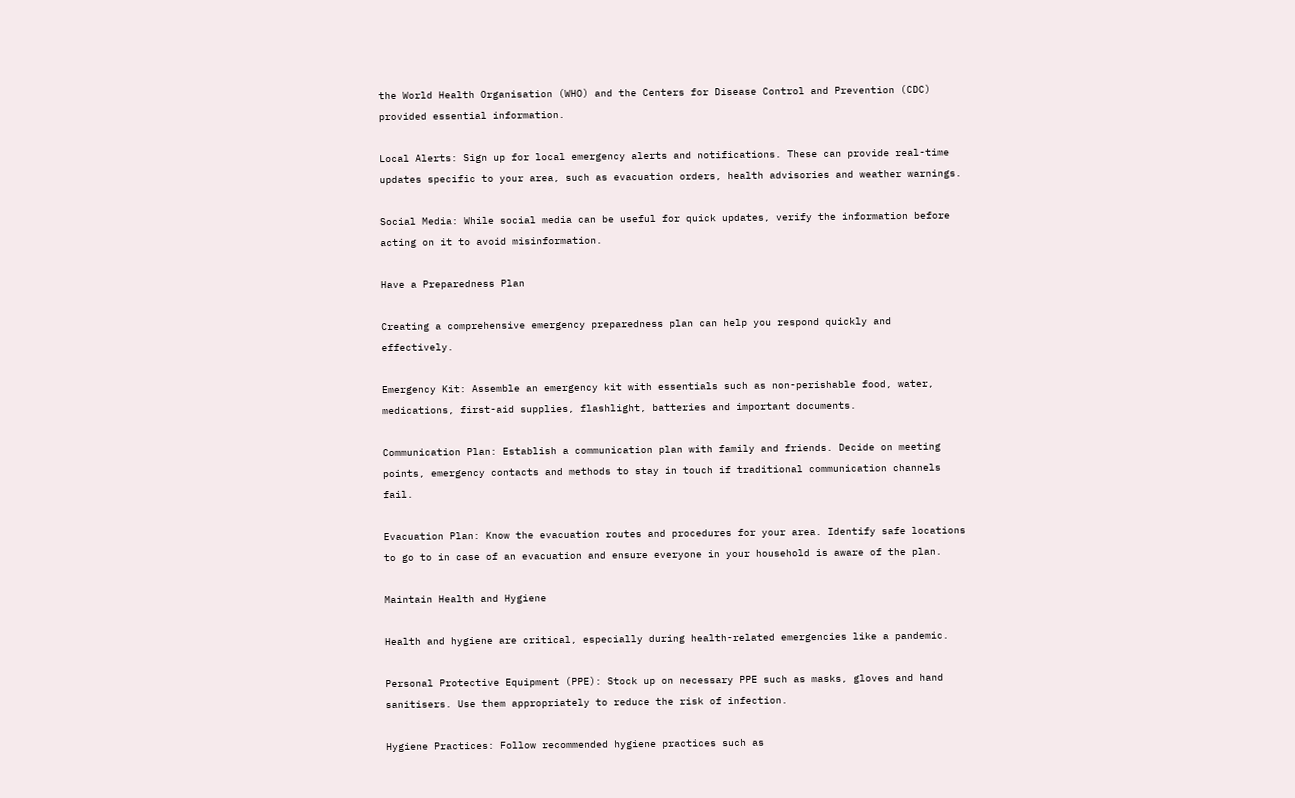the World Health Organisation (WHO) and the Centers for Disease Control and Prevention (CDC) provided essential information.

Local Alerts: Sign up for local emergency alerts and notifications. These can provide real-time updates specific to your area, such as evacuation orders, health advisories and weather warnings.

Social Media: While social media can be useful for quick updates, verify the information before acting on it to avoid misinformation.

Have a Preparedness Plan

Creating a comprehensive emergency preparedness plan can help you respond quickly and effectively.

Emergency Kit: Assemble an emergency kit with essentials such as non-perishable food, water, medications, first-aid supplies, flashlight, batteries and important documents.

Communication Plan: Establish a communication plan with family and friends. Decide on meeting points, emergency contacts and methods to stay in touch if traditional communication channels fail.

Evacuation Plan: Know the evacuation routes and procedures for your area. Identify safe locations to go to in case of an evacuation and ensure everyone in your household is aware of the plan.

Maintain Health and Hygiene

Health and hygiene are critical, especially during health-related emergencies like a pandemic.

Personal Protective Equipment (PPE): Stock up on necessary PPE such as masks, gloves and hand sanitisers. Use them appropriately to reduce the risk of infection.

Hygiene Practices: Follow recommended hygiene practices such as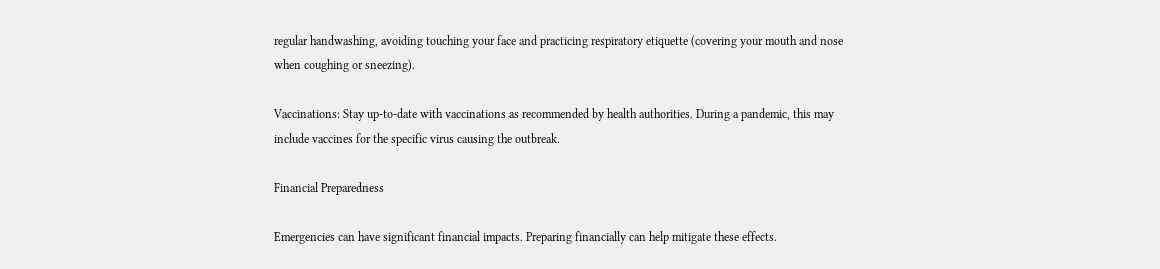regular handwashing, avoiding touching your face and practicing respiratory etiquette (covering your mouth and nose when coughing or sneezing).

Vaccinations: Stay up-to-date with vaccinations as recommended by health authorities. During a pandemic, this may include vaccines for the specific virus causing the outbreak.

Financial Preparedness

Emergencies can have significant financial impacts. Preparing financially can help mitigate these effects.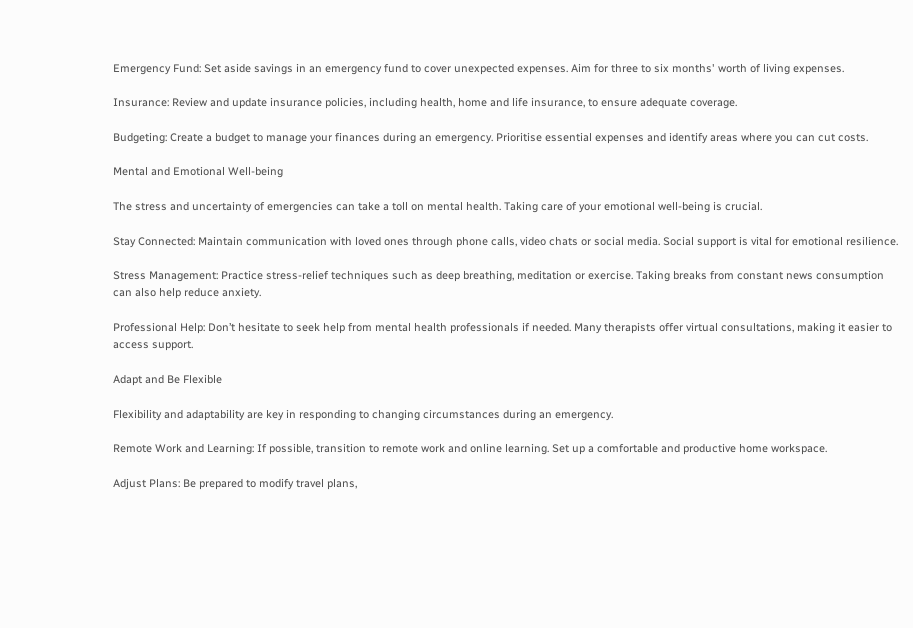Emergency Fund: Set aside savings in an emergency fund to cover unexpected expenses. Aim for three to six months' worth of living expenses.

Insurance: Review and update insurance policies, including health, home and life insurance, to ensure adequate coverage.

Budgeting: Create a budget to manage your finances during an emergency. Prioritise essential expenses and identify areas where you can cut costs.

Mental and Emotional Well-being

The stress and uncertainty of emergencies can take a toll on mental health. Taking care of your emotional well-being is crucial.

Stay Connected: Maintain communication with loved ones through phone calls, video chats or social media. Social support is vital for emotional resilience.

Stress Management: Practice stress-relief techniques such as deep breathing, meditation or exercise. Taking breaks from constant news consumption can also help reduce anxiety.

Professional Help: Don’t hesitate to seek help from mental health professionals if needed. Many therapists offer virtual consultations, making it easier to access support.

Adapt and Be Flexible

Flexibility and adaptability are key in responding to changing circumstances during an emergency.

Remote Work and Learning: If possible, transition to remote work and online learning. Set up a comfortable and productive home workspace.

Adjust Plans: Be prepared to modify travel plans,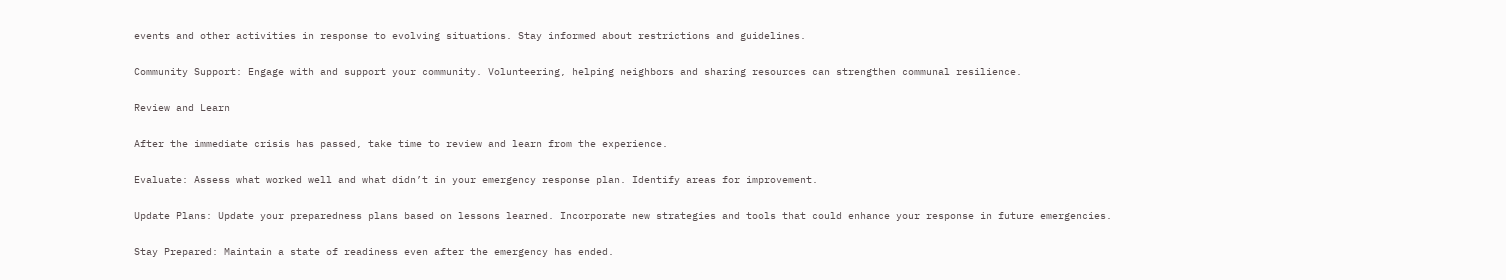events and other activities in response to evolving situations. Stay informed about restrictions and guidelines.

Community Support: Engage with and support your community. Volunteering, helping neighbors and sharing resources can strengthen communal resilience.

Review and Learn

After the immediate crisis has passed, take time to review and learn from the experience.

Evaluate: Assess what worked well and what didn’t in your emergency response plan. Identify areas for improvement.

Update Plans: Update your preparedness plans based on lessons learned. Incorporate new strategies and tools that could enhance your response in future emergencies.

Stay Prepared: Maintain a state of readiness even after the emergency has ended.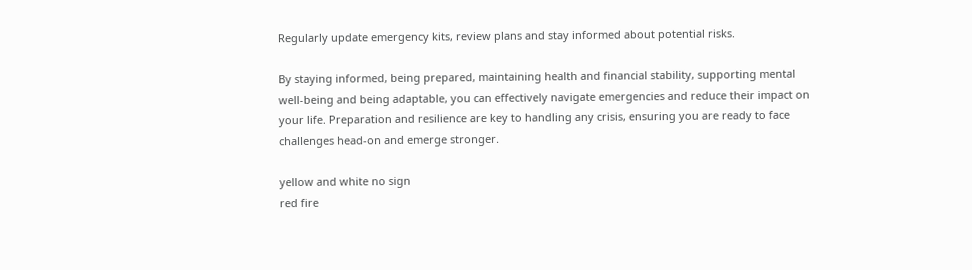Regularly update emergency kits, review plans and stay informed about potential risks.

By staying informed, being prepared, maintaining health and financial stability, supporting mental well-being and being adaptable, you can effectively navigate emergencies and reduce their impact on your life. Preparation and resilience are key to handling any crisis, ensuring you are ready to face challenges head-on and emerge stronger.

yellow and white no sign
red fire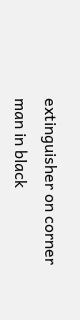extinguisher on corner
man in black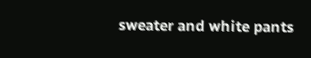sweater and white pants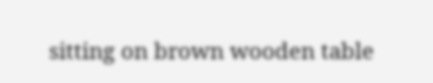sitting on brown wooden table